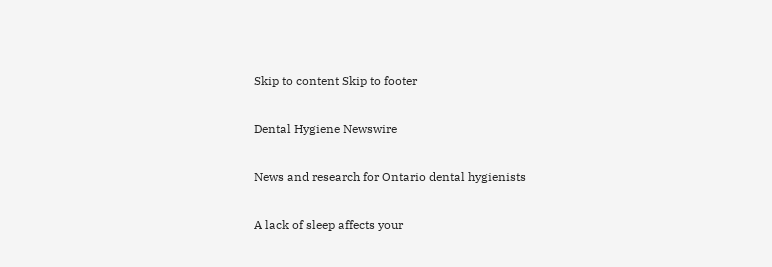Skip to content Skip to footer

Dental Hygiene Newswire

News and research for Ontario dental hygienists

A lack of sleep affects your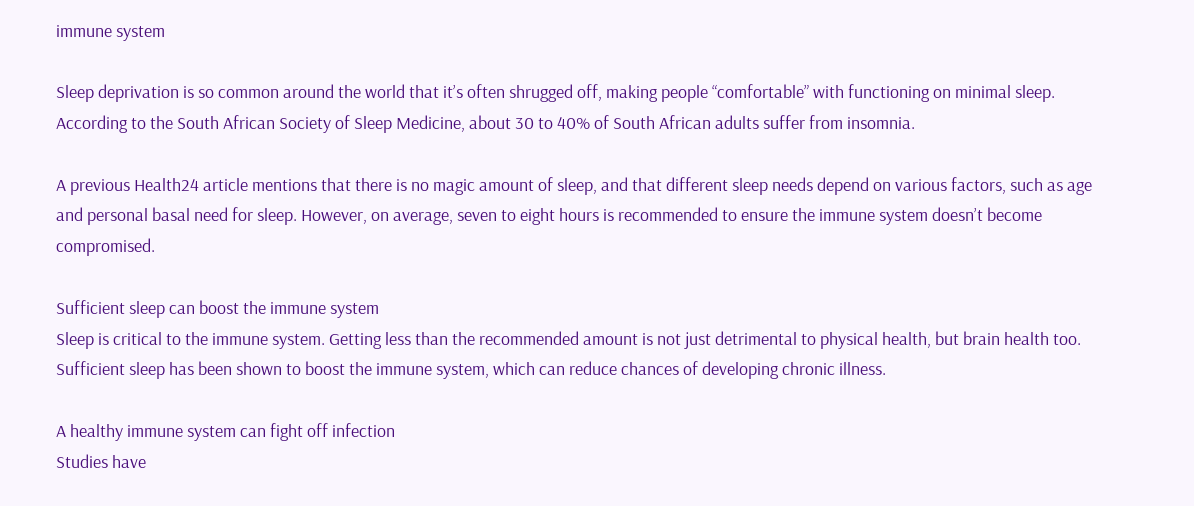immune system

Sleep deprivation is so common around the world that it’s often shrugged off, making people “comfortable” with functioning on minimal sleep. According to the South African Society of Sleep Medicine, about 30 to 40% of South African adults suffer from insomnia.

A previous Health24 article mentions that there is no magic amount of sleep, and that different sleep needs depend on various factors, such as age and personal basal need for sleep. However, on average, seven to eight hours is recommended to ensure the immune system doesn’t become compromised.

Sufficient sleep can boost the immune system
Sleep is critical to the immune system. Getting less than the recommended amount is not just detrimental to physical health, but brain health too. Sufficient sleep has been shown to boost the immune system, which can reduce chances of developing chronic illness.

A healthy immune system can fight off infection
Studies have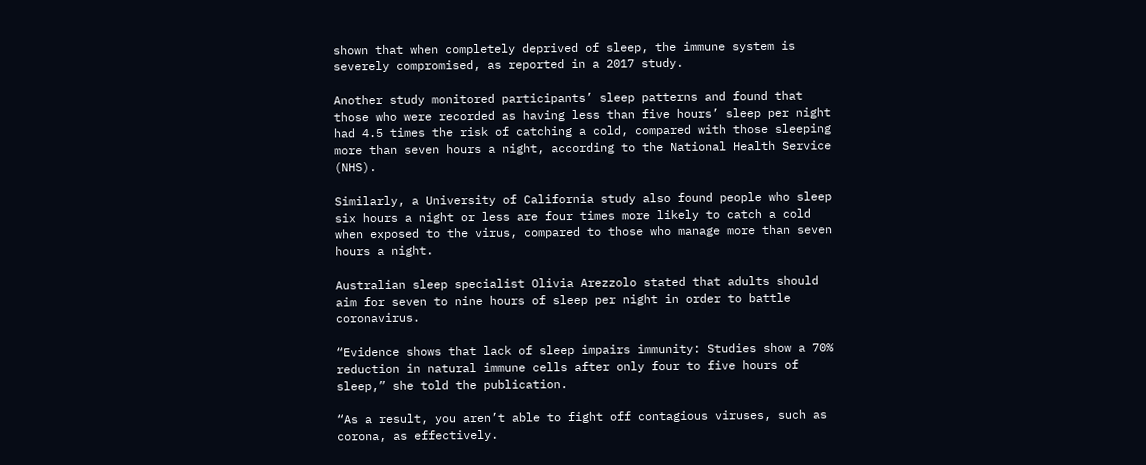shown that when completely deprived of sleep, the immune system is severely compromised, as reported in a 2017 study.

Another study monitored participants’ sleep patterns and found that those who were recorded as having less than five hours’ sleep per night had 4.5 times the risk of catching a cold, compared with those sleeping more than seven hours a night, according to the National Health Service (NHS).

Similarly, a University of California study also found people who sleep six hours a night or less are four times more likely to catch a cold when exposed to the virus, compared to those who manage more than seven hours a night.

Australian sleep specialist Olivia Arezzolo stated that adults should aim for seven to nine hours of sleep per night in order to battle coronavirus.

“Evidence shows that lack of sleep impairs immunity: Studies show a 70% reduction in natural immune cells after only four to five hours of sleep,” she told the publication.

“As a result, you aren’t able to fight off contagious viruses, such as corona, as effectively.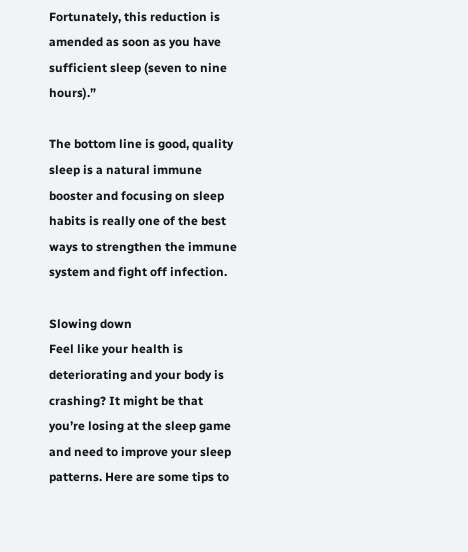Fortunately, this reduction is amended as soon as you have sufficient sleep (seven to nine hours).”

The bottom line is good, quality sleep is a natural immune booster and focusing on sleep habits is really one of the best ways to strengthen the immune system and fight off infection.

Slowing down
Feel like your health is deteriorating and your body is crashing? It might be that you’re losing at the sleep game and need to improve your sleep patterns. Here are some tips to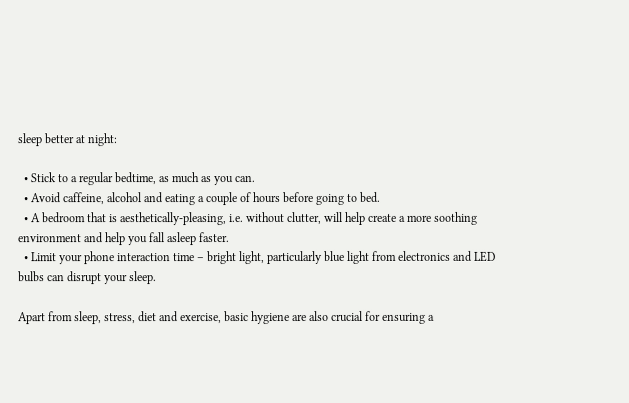sleep better at night:

  • Stick to a regular bedtime, as much as you can.
  • Avoid caffeine, alcohol and eating a couple of hours before going to bed.
  • A bedroom that is aesthetically-pleasing, i.e. without clutter, will help create a more soothing environment and help you fall asleep faster.
  • Limit your phone interaction time – bright light, particularly blue light from electronics and LED bulbs can disrupt your sleep.

Apart from sleep, stress, diet and exercise, basic hygiene are also crucial for ensuring a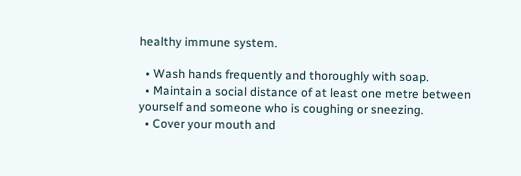healthy immune system.

  • Wash hands frequently and thoroughly with soap.
  • Maintain a social distance of at least one metre between yourself and someone who is coughing or sneezing.
  • Cover your mouth and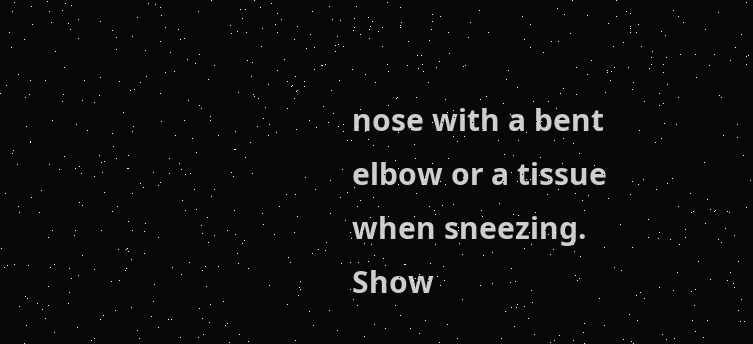nose with a bent elbow or a tissue when sneezing.
Show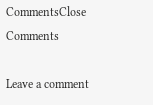CommentsClose Comments

Leave a comment